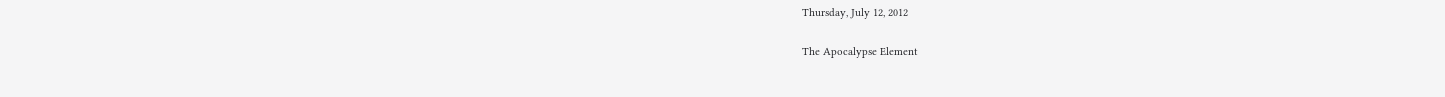Thursday, July 12, 2012

The Apocalypse Element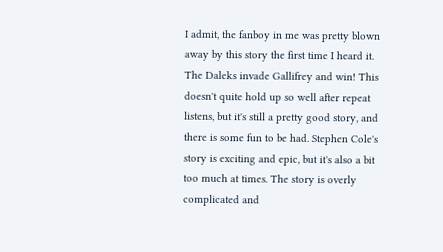I admit, the fanboy in me was pretty blown away by this story the first time I heard it. The Daleks invade Gallifrey and win! This doesn't quite hold up so well after repeat listens, but it's still a pretty good story, and there is some fun to be had. Stephen Cole's story is exciting and epic, but it's also a bit too much at times. The story is overly complicated and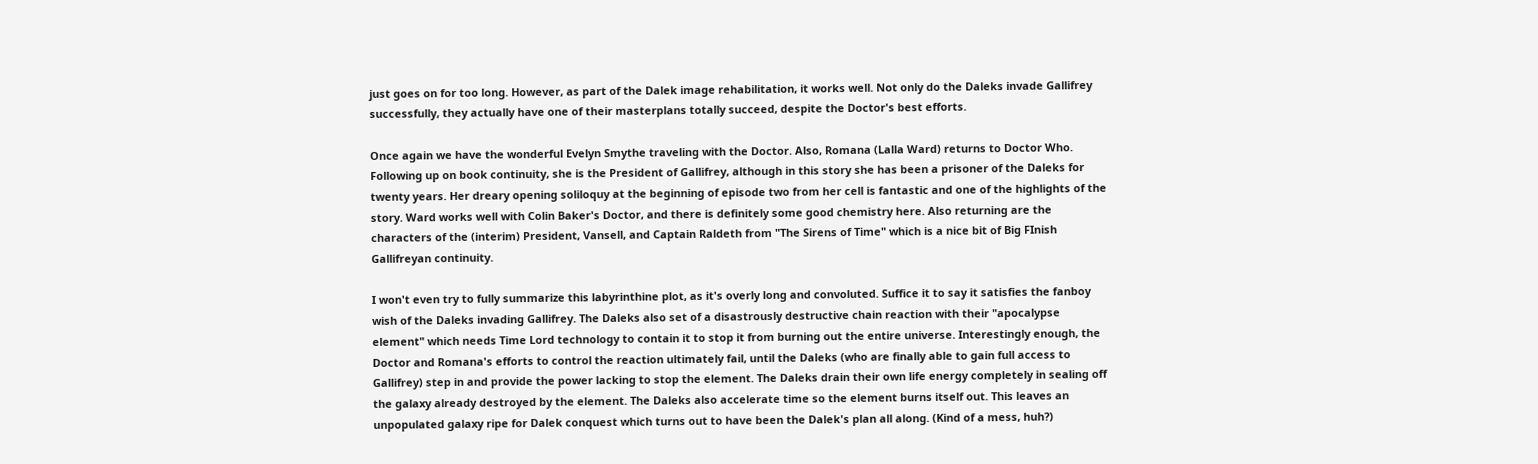just goes on for too long. However, as part of the Dalek image rehabilitation, it works well. Not only do the Daleks invade Gallifrey successfully, they actually have one of their masterplans totally succeed, despite the Doctor's best efforts.

Once again we have the wonderful Evelyn Smythe traveling with the Doctor. Also, Romana (Lalla Ward) returns to Doctor Who. Following up on book continuity, she is the President of Gallifrey, although in this story she has been a prisoner of the Daleks for twenty years. Her dreary opening soliloquy at the beginning of episode two from her cell is fantastic and one of the highlights of the story. Ward works well with Colin Baker's Doctor, and there is definitely some good chemistry here. Also returning are the characters of the (interim) President, Vansell, and Captain Raldeth from "The Sirens of Time" which is a nice bit of Big FInish Gallifreyan continuity.

I won't even try to fully summarize this labyrinthine plot, as it's overly long and convoluted. Suffice it to say it satisfies the fanboy wish of the Daleks invading Gallifrey. The Daleks also set of a disastrously destructive chain reaction with their "apocalypse element" which needs Time Lord technology to contain it to stop it from burning out the entire universe. Interestingly enough, the Doctor and Romana's efforts to control the reaction ultimately fail, until the Daleks (who are finally able to gain full access to Gallifrey) step in and provide the power lacking to stop the element. The Daleks drain their own life energy completely in sealing off the galaxy already destroyed by the element. The Daleks also accelerate time so the element burns itself out. This leaves an unpopulated galaxy ripe for Dalek conquest which turns out to have been the Dalek's plan all along. (Kind of a mess, huh?)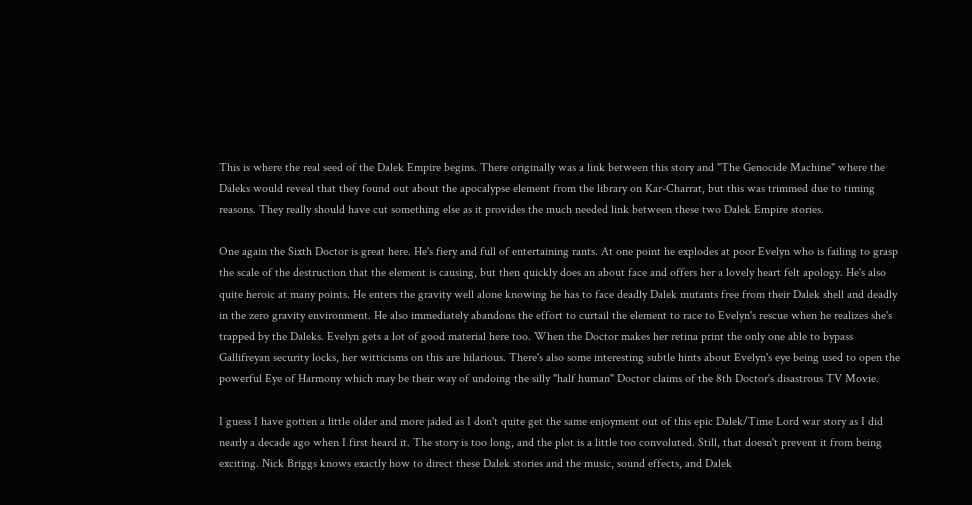This is where the real seed of the Dalek Empire begins. There originally was a link between this story and "The Genocide Machine" where the Daleks would reveal that they found out about the apocalypse element from the library on Kar-Charrat, but this was trimmed due to timing reasons. They really should have cut something else as it provides the much needed link between these two Dalek Empire stories.

One again the Sixth Doctor is great here. He's fiery and full of entertaining rants. At one point he explodes at poor Evelyn who is failing to grasp the scale of the destruction that the element is causing, but then quickly does an about face and offers her a lovely heart felt apology. He's also quite heroic at many points. He enters the gravity well alone knowing he has to face deadly Dalek mutants free from their Dalek shell and deadly in the zero gravity environment. He also immediately abandons the effort to curtail the element to race to Evelyn's rescue when he realizes she's trapped by the Daleks. Evelyn gets a lot of good material here too. When the Doctor makes her retina print the only one able to bypass Gallifreyan security locks, her witticisms on this are hilarious. There's also some interesting subtle hints about Evelyn's eye being used to open the powerful Eye of Harmony which may be their way of undoing the silly "half human" Doctor claims of the 8th Doctor's disastrous TV Movie.

I guess I have gotten a little older and more jaded as I don't quite get the same enjoyment out of this epic Dalek/Time Lord war story as I did nearly a decade ago when I first heard it. The story is too long, and the plot is a little too convoluted. Still, that doesn't prevent it from being exciting. Nick Briggs knows exactly how to direct these Dalek stories and the music, sound effects, and Dalek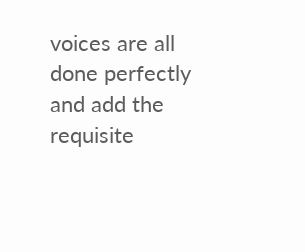voices are all done perfectly and add the requisite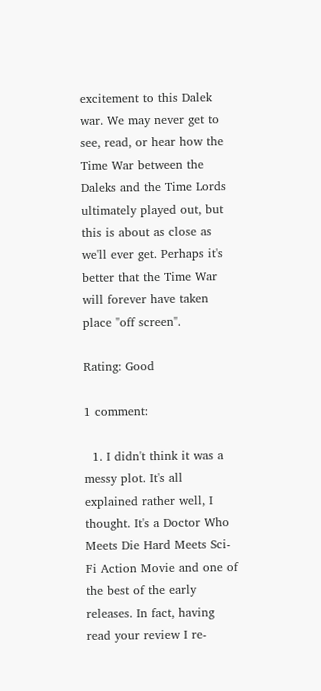excitement to this Dalek war. We may never get to see, read, or hear how the Time War between the Daleks and the Time Lords ultimately played out, but this is about as close as we'll ever get. Perhaps it's better that the Time War will forever have taken place "off screen".

Rating: Good

1 comment:

  1. I didn't think it was a messy plot. It's all explained rather well, I thought. It's a Doctor Who Meets Die Hard Meets Sci-Fi Action Movie and one of the best of the early releases. In fact, having read your review I re-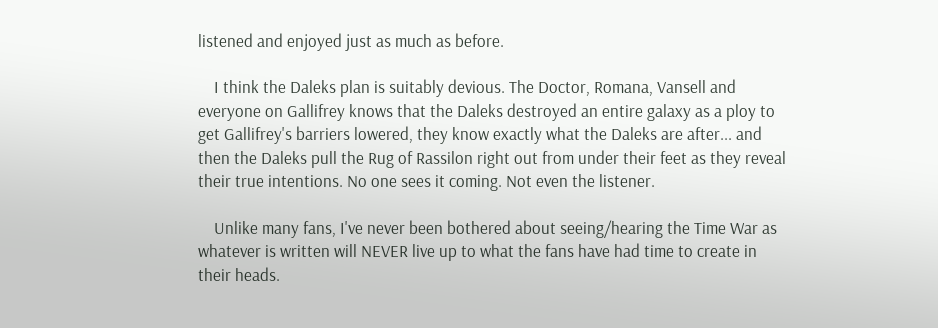listened and enjoyed just as much as before.

    I think the Daleks plan is suitably devious. The Doctor, Romana, Vansell and everyone on Gallifrey knows that the Daleks destroyed an entire galaxy as a ploy to get Gallifrey's barriers lowered, they know exactly what the Daleks are after... and then the Daleks pull the Rug of Rassilon right out from under their feet as they reveal their true intentions. No one sees it coming. Not even the listener.

    Unlike many fans, I've never been bothered about seeing/hearing the Time War as whatever is written will NEVER live up to what the fans have had time to create in their heads.